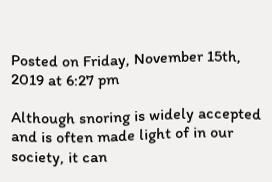Posted on Friday, November 15th, 2019 at 6:27 pm

Although snoring is widely accepted and is often made light of in our society, it can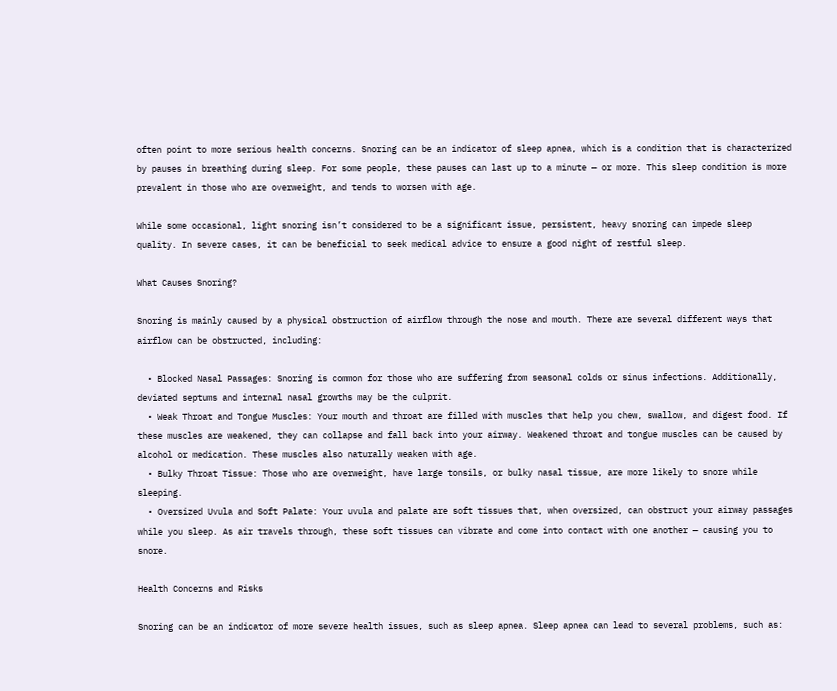often point to more serious health concerns. Snoring can be an indicator of sleep apnea, which is a condition that is characterized by pauses in breathing during sleep. For some people, these pauses can last up to a minute — or more. This sleep condition is more prevalent in those who are overweight, and tends to worsen with age.

While some occasional, light snoring isn’t considered to be a significant issue, persistent, heavy snoring can impede sleep quality. In severe cases, it can be beneficial to seek medical advice to ensure a good night of restful sleep.

What Causes Snoring?

Snoring is mainly caused by a physical obstruction of airflow through the nose and mouth. There are several different ways that airflow can be obstructed, including:

  • Blocked Nasal Passages: Snoring is common for those who are suffering from seasonal colds or sinus infections. Additionally, deviated septums and internal nasal growths may be the culprit.
  • Weak Throat and Tongue Muscles: Your mouth and throat are filled with muscles that help you chew, swallow, and digest food. If these muscles are weakened, they can collapse and fall back into your airway. Weakened throat and tongue muscles can be caused by alcohol or medication. These muscles also naturally weaken with age.
  • Bulky Throat Tissue: Those who are overweight, have large tonsils, or bulky nasal tissue, are more likely to snore while sleeping.
  • Oversized Uvula and Soft Palate: Your uvula and palate are soft tissues that, when oversized, can obstruct your airway passages while you sleep. As air travels through, these soft tissues can vibrate and come into contact with one another — causing you to snore.

Health Concerns and Risks

Snoring can be an indicator of more severe health issues, such as sleep apnea. Sleep apnea can lead to several problems, such as: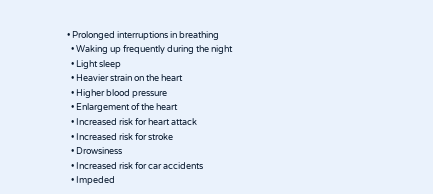• Prolonged interruptions in breathing
  • Waking up frequently during the night
  • Light sleep
  • Heavier strain on the heart
  • Higher blood pressure
  • Enlargement of the heart
  • Increased risk for heart attack
  • Increased risk for stroke
  • Drowsiness
  • Increased risk for car accidents
  • Impeded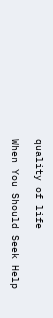quality of life

When You Should Seek Help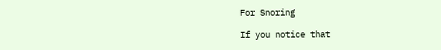For Snoring

If you notice that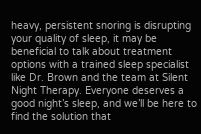heavy, persistent snoring is disrupting your quality of sleep, it may be beneficial to talk about treatment options with a trained sleep specialist like Dr. Brown and the team at Silent Night Therapy. Everyone deserves a good night’s sleep, and we’ll be here to find the solution that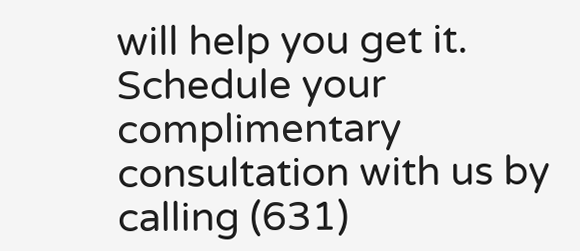will help you get it. Schedule your complimentary consultation with us by calling (631)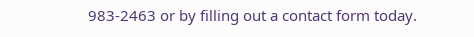983-2463 or by filling out a contact form today.